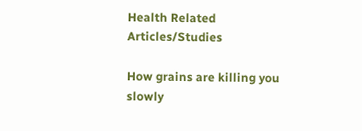Health Related Articles/Studies

How grains are killing you slowly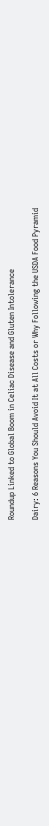Roundup Linked to Global Boom in Celiac Disease and Gluten Intolerance

Dairy: 6 Reasons You Should Avoid It at All Costs or Why Following the USDA Food Pyramid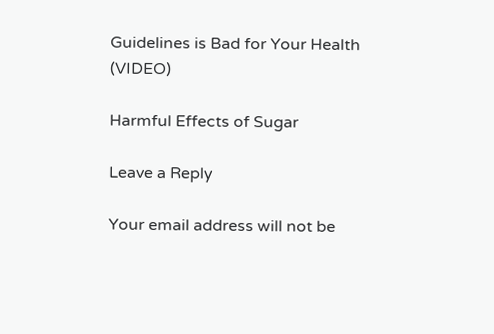Guidelines is Bad for Your Health (VIDEO)

Harmful Effects of Sugar

Leave a Reply

Your email address will not be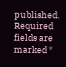published. Required fields are marked *